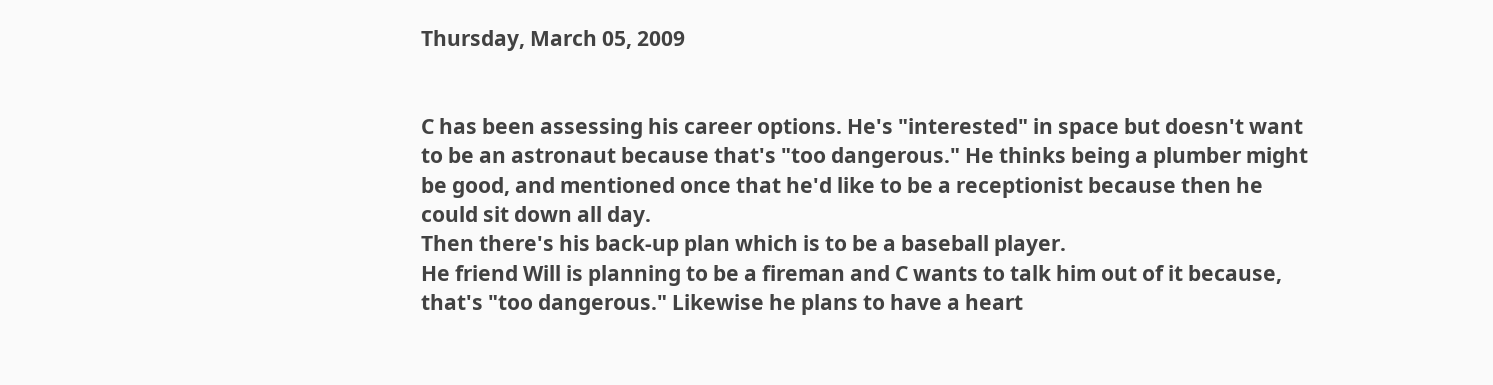Thursday, March 05, 2009


C has been assessing his career options. He's "interested" in space but doesn't want to be an astronaut because that's "too dangerous." He thinks being a plumber might be good, and mentioned once that he'd like to be a receptionist because then he could sit down all day.
Then there's his back-up plan which is to be a baseball player.
He friend Will is planning to be a fireman and C wants to talk him out of it because, that's "too dangerous." Likewise he plans to have a heart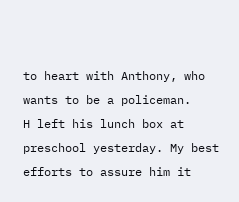to heart with Anthony, who wants to be a policeman.
H left his lunch box at preschool yesterday. My best efforts to assure him it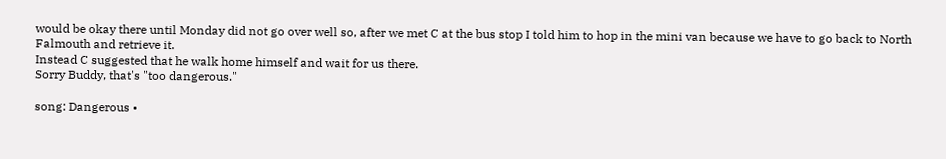would be okay there until Monday did not go over well so, after we met C at the bus stop I told him to hop in the mini van because we have to go back to North Falmouth and retrieve it.
Instead C suggested that he walk home himself and wait for us there.
Sorry Buddy, that's "too dangerous."

song: Dangerous •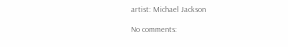artist: Michael Jackson

No comments: